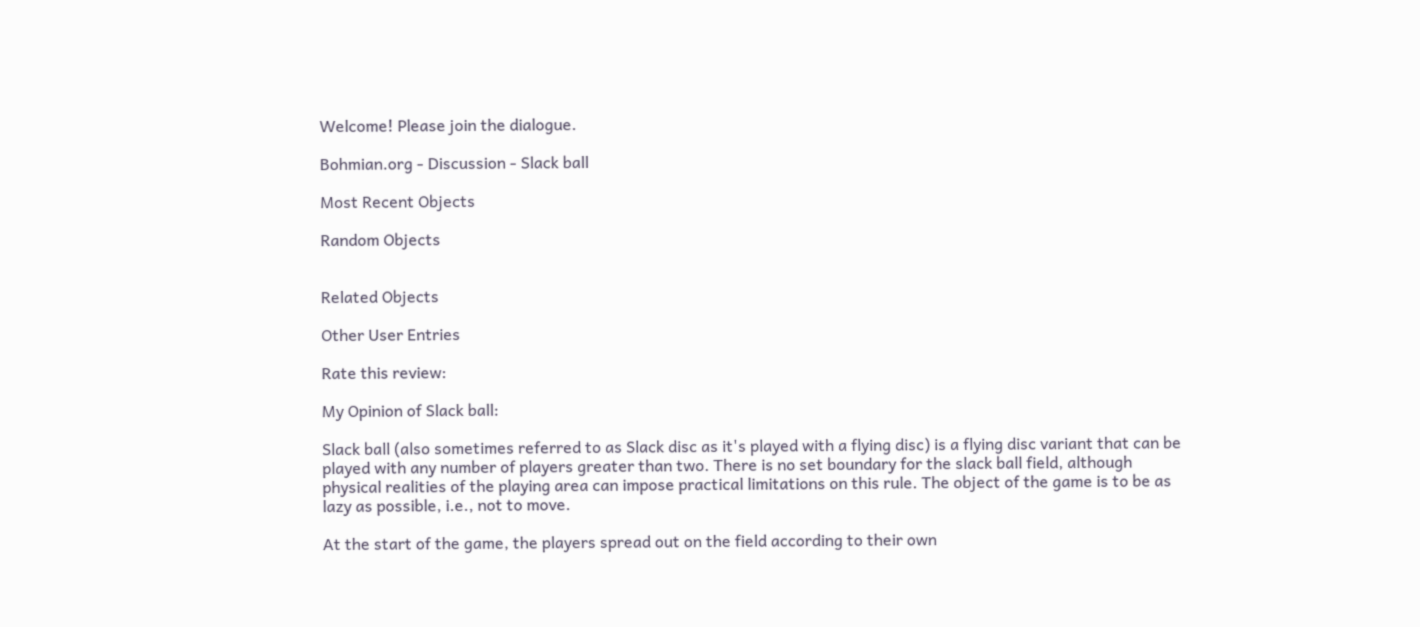Welcome! Please join the dialogue.

Bohmian.org - Discussion - Slack ball

Most Recent Objects

Random Objects


Related Objects

Other User Entries

Rate this review:

My Opinion of Slack ball:

Slack ball (also sometimes referred to as Slack disc as it's played with a flying disc) is a flying disc variant that can be played with any number of players greater than two. There is no set boundary for the slack ball field, although physical realities of the playing area can impose practical limitations on this rule. The object of the game is to be as lazy as possible, i.e., not to move.

At the start of the game, the players spread out on the field according to their own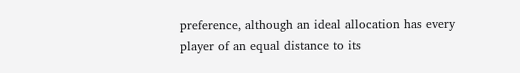preference, although an ideal allocation has every player of an equal distance to its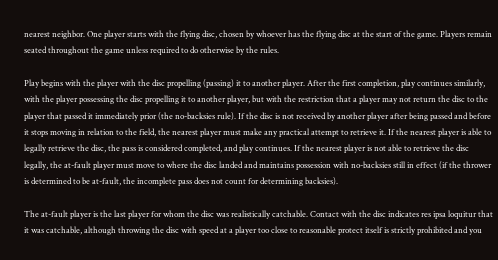nearest neighbor. One player starts with the flying disc, chosen by whoever has the flying disc at the start of the game. Players remain seated throughout the game unless required to do otherwise by the rules.

Play begins with the player with the disc propelling (passing) it to another player. After the first completion, play continues similarly, with the player possessing the disc propelling it to another player, but with the restriction that a player may not return the disc to the player that passed it immediately prior (the no-backsies rule). If the disc is not received by another player after being passed and before it stops moving in relation to the field, the nearest player must make any practical attempt to retrieve it. If the nearest player is able to legally retrieve the disc, the pass is considered completed, and play continues. If the nearest player is not able to retrieve the disc legally, the at-fault player must move to where the disc landed and maintains possession with no-backsies still in effect (if the thrower is determined to be at-fault, the incomplete pass does not count for determining backsies).

The at-fault player is the last player for whom the disc was realistically catchable. Contact with the disc indicates res ipsa loquitur that it was catchable, although throwing the disc with speed at a player too close to reasonable protect itself is strictly prohibited and you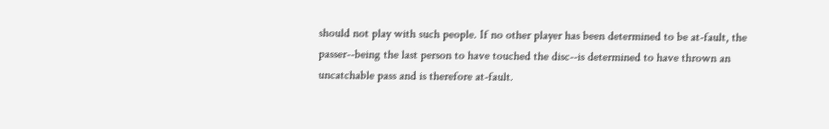should not play with such people. If no other player has been determined to be at-fault, the passer--being the last person to have touched the disc--is determined to have thrown an uncatchable pass and is therefore at-fault.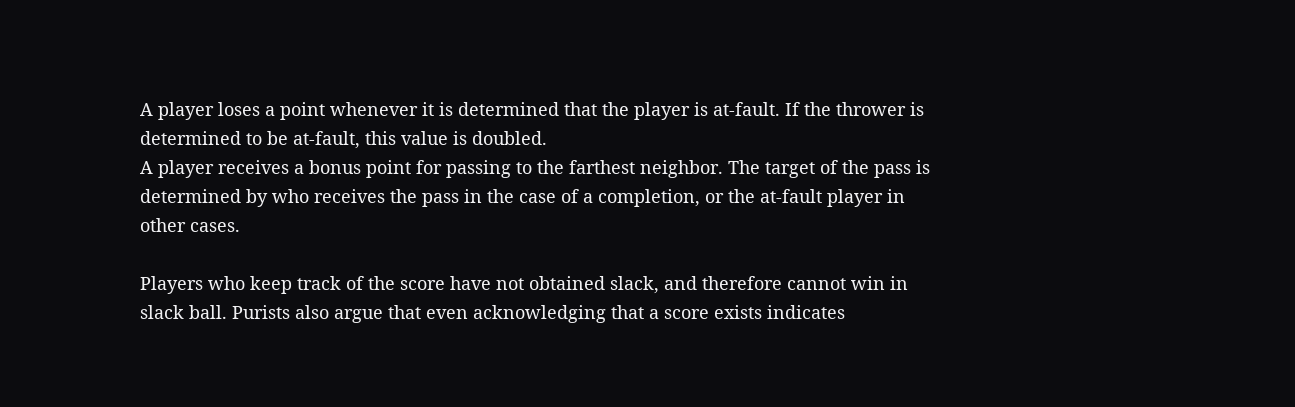A player loses a point whenever it is determined that the player is at-fault. If the thrower is determined to be at-fault, this value is doubled.
A player receives a bonus point for passing to the farthest neighbor. The target of the pass is determined by who receives the pass in the case of a completion, or the at-fault player in other cases.

Players who keep track of the score have not obtained slack, and therefore cannot win in slack ball. Purists also argue that even acknowledging that a score exists indicates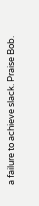a failure to achieve slack. Praise Bob.